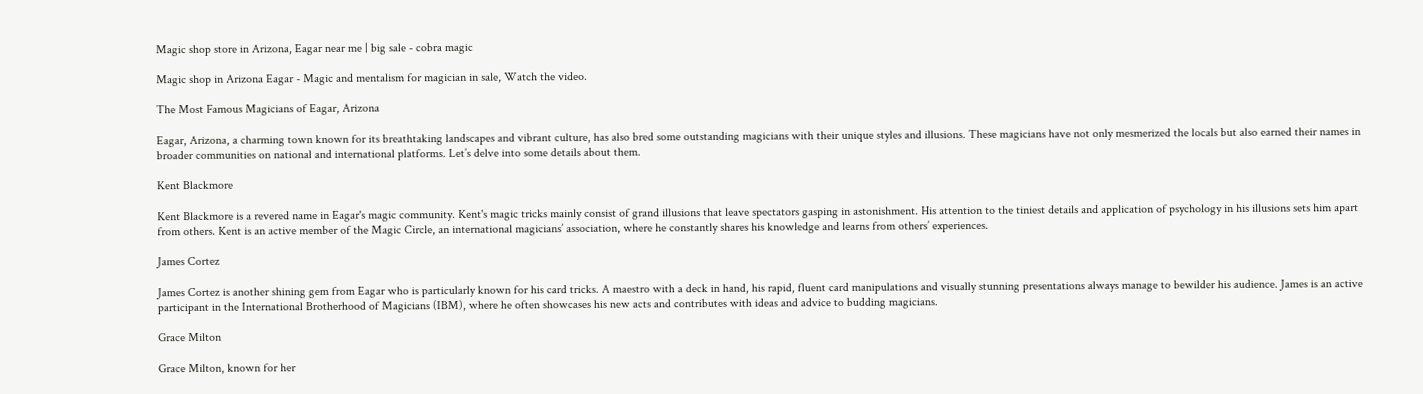Magic shop store in Arizona, Eagar near me | big sale - cobra magic

Magic shop in Arizona Eagar - Magic and mentalism for magician in sale, Watch the video.

The Most Famous Magicians of Eagar, Arizona

Eagar, Arizona, a charming town known for its breathtaking landscapes and vibrant culture, has also bred some outstanding magicians with their unique styles and illusions. These magicians have not only mesmerized the locals but also earned their names in broader communities on national and international platforms. Let’s delve into some details about them.

Kent Blackmore

Kent Blackmore is a revered name in Eagar's magic community. Kent's magic tricks mainly consist of grand illusions that leave spectators gasping in astonishment. His attention to the tiniest details and application of psychology in his illusions sets him apart from others. Kent is an active member of the Magic Circle, an international magicians’ association, where he constantly shares his knowledge and learns from others’ experiences.

James Cortez

James Cortez is another shining gem from Eagar who is particularly known for his card tricks. A maestro with a deck in hand, his rapid, fluent card manipulations and visually stunning presentations always manage to bewilder his audience. James is an active participant in the International Brotherhood of Magicians (IBM), where he often showcases his new acts and contributes with ideas and advice to budding magicians.

Grace Milton

Grace Milton, known for her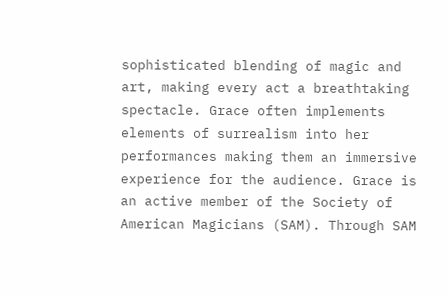sophisticated blending of magic and art, making every act a breathtaking spectacle. Grace often implements elements of surrealism into her performances making them an immersive experience for the audience. Grace is an active member of the Society of American Magicians (SAM). Through SAM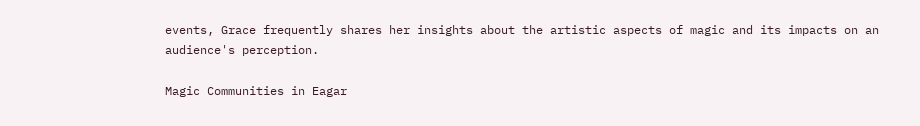events, Grace frequently shares her insights about the artistic aspects of magic and its impacts on an audience's perception.

Magic Communities in Eagar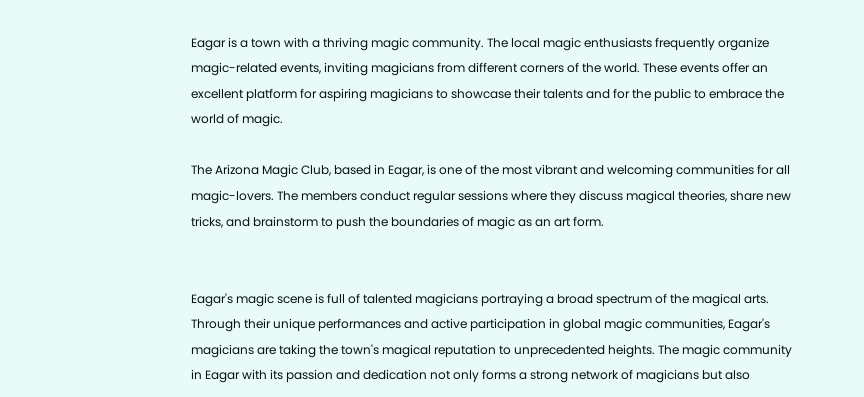Eagar is a town with a thriving magic community. The local magic enthusiasts frequently organize magic-related events, inviting magicians from different corners of the world. These events offer an excellent platform for aspiring magicians to showcase their talents and for the public to embrace the world of magic.

The Arizona Magic Club, based in Eagar, is one of the most vibrant and welcoming communities for all magic-lovers. The members conduct regular sessions where they discuss magical theories, share new tricks, and brainstorm to push the boundaries of magic as an art form.


Eagar's magic scene is full of talented magicians portraying a broad spectrum of the magical arts. Through their unique performances and active participation in global magic communities, Eagar's magicians are taking the town's magical reputation to unprecedented heights. The magic community in Eagar with its passion and dedication not only forms a strong network of magicians but also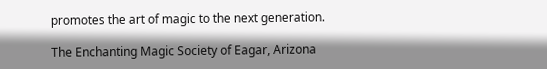promotes the art of magic to the next generation.

The Enchanting Magic Society of Eagar, Arizona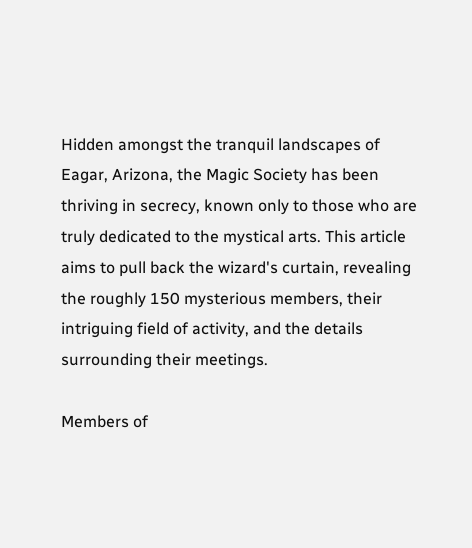Hidden amongst the tranquil landscapes of Eagar, Arizona, the Magic Society has been thriving in secrecy, known only to those who are truly dedicated to the mystical arts. This article aims to pull back the wizard's curtain, revealing the roughly 150 mysterious members, their intriguing field of activity, and the details surrounding their meetings.

Members of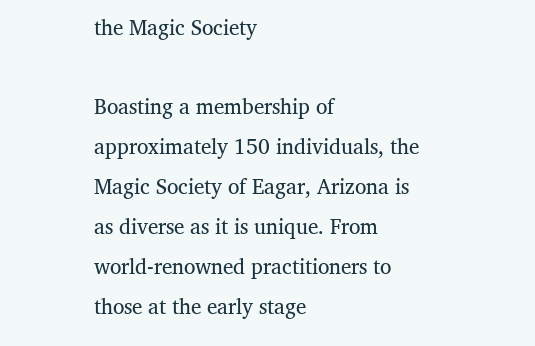the Magic Society

Boasting a membership of approximately 150 individuals, the Magic Society of Eagar, Arizona is as diverse as it is unique. From world-renowned practitioners to those at the early stage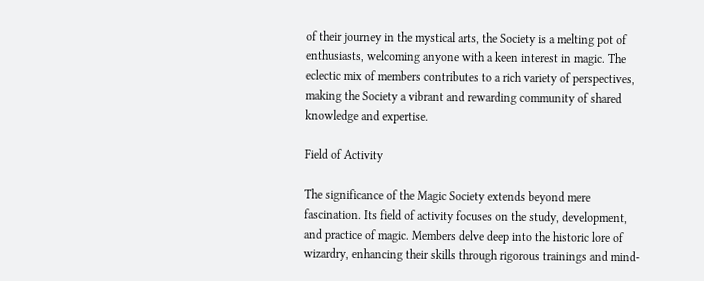of their journey in the mystical arts, the Society is a melting pot of enthusiasts, welcoming anyone with a keen interest in magic. The eclectic mix of members contributes to a rich variety of perspectives, making the Society a vibrant and rewarding community of shared knowledge and expertise.

Field of Activity

The significance of the Magic Society extends beyond mere fascination. Its field of activity focuses on the study, development, and practice of magic. Members delve deep into the historic lore of wizardry, enhancing their skills through rigorous trainings and mind-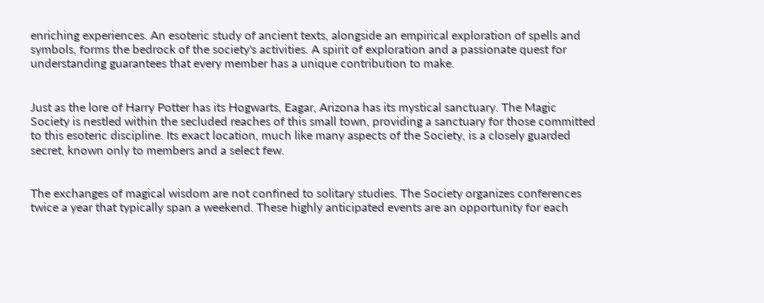enriching experiences. An esoteric study of ancient texts, alongside an empirical exploration of spells and symbols, forms the bedrock of the society's activities. A spirit of exploration and a passionate quest for understanding guarantees that every member has a unique contribution to make.


Just as the lore of Harry Potter has its Hogwarts, Eagar, Arizona has its mystical sanctuary. The Magic Society is nestled within the secluded reaches of this small town, providing a sanctuary for those committed to this esoteric discipline. Its exact location, much like many aspects of the Society, is a closely guarded secret, known only to members and a select few.


The exchanges of magical wisdom are not confined to solitary studies. The Society organizes conferences twice a year that typically span a weekend. These highly anticipated events are an opportunity for each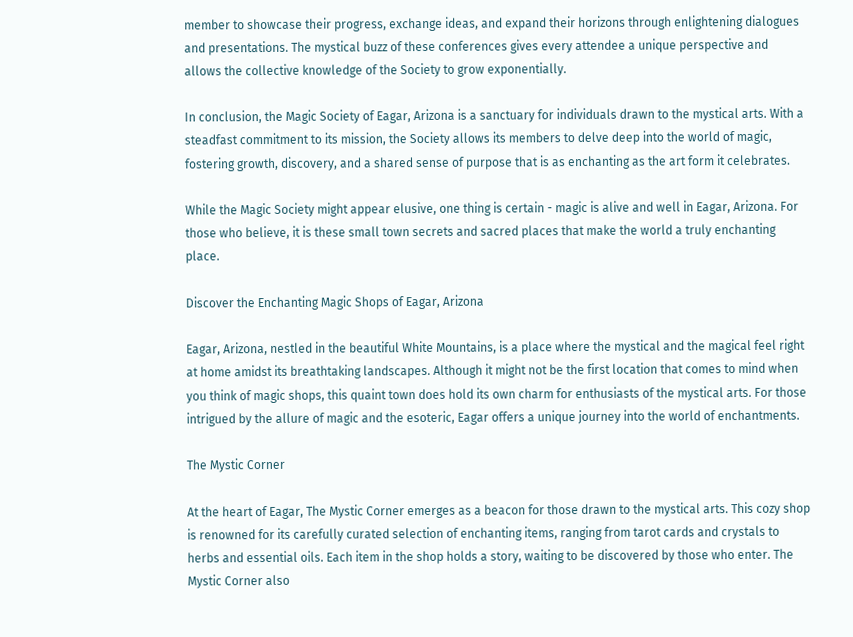member to showcase their progress, exchange ideas, and expand their horizons through enlightening dialogues and presentations. The mystical buzz of these conferences gives every attendee a unique perspective and allows the collective knowledge of the Society to grow exponentially.

In conclusion, the Magic Society of Eagar, Arizona is a sanctuary for individuals drawn to the mystical arts. With a steadfast commitment to its mission, the Society allows its members to delve deep into the world of magic, fostering growth, discovery, and a shared sense of purpose that is as enchanting as the art form it celebrates.

While the Magic Society might appear elusive, one thing is certain - magic is alive and well in Eagar, Arizona. For those who believe, it is these small town secrets and sacred places that make the world a truly enchanting place.

Discover the Enchanting Magic Shops of Eagar, Arizona

Eagar, Arizona, nestled in the beautiful White Mountains, is a place where the mystical and the magical feel right at home amidst its breathtaking landscapes. Although it might not be the first location that comes to mind when you think of magic shops, this quaint town does hold its own charm for enthusiasts of the mystical arts. For those intrigued by the allure of magic and the esoteric, Eagar offers a unique journey into the world of enchantments.

The Mystic Corner

At the heart of Eagar, The Mystic Corner emerges as a beacon for those drawn to the mystical arts. This cozy shop is renowned for its carefully curated selection of enchanting items, ranging from tarot cards and crystals to herbs and essential oils. Each item in the shop holds a story, waiting to be discovered by those who enter. The Mystic Corner also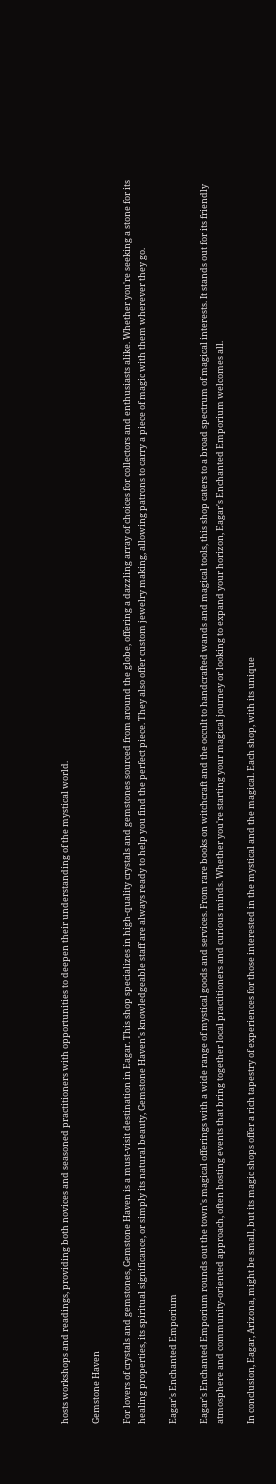hosts workshops and readings, providing both novices and seasoned practitioners with opportunities to deepen their understanding of the mystical world.

Gemstone Haven

For lovers of crystals and gemstones, Gemstone Haven is a must-visit destination in Eagar. This shop specializes in high-quality crystals and gemstones sourced from around the globe, offering a dazzling array of choices for collectors and enthusiasts alike. Whether you're seeking a stone for its healing properties, its spiritual significance, or simply its natural beauty, Gemstone Haven's knowledgeable staff are always ready to help you find the perfect piece. They also offer custom jewelry making, allowing patrons to carry a piece of magic with them wherever they go.

Eagar's Enchanted Emporium

Eagar's Enchanted Emporium rounds out the town's magical offerings with a wide range of mystical goods and services. From rare books on witchcraft and the occult to handcrafted wands and magical tools, this shop caters to a broad spectrum of magical interests. It stands out for its friendly atmosphere and community-oriented approach, often hosting events that bring together local practitioners and curious minds. Whether you're starting your magical journey or looking to expand your horizon, Eagar's Enchanted Emporium welcomes all.

In conclusion, Eagar, Arizona, might be small, but its magic shops offer a rich tapestry of experiences for those interested in the mystical and the magical. Each shop, with its unique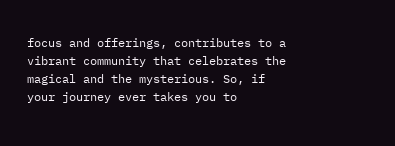focus and offerings, contributes to a vibrant community that celebrates the magical and the mysterious. So, if your journey ever takes you to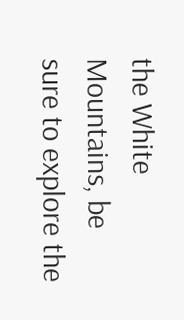the White Mountains, be sure to explore the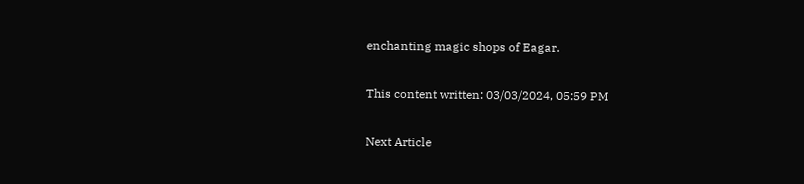enchanting magic shops of Eagar.

This content written: 03/03/2024, 05:59 PM

Next Article